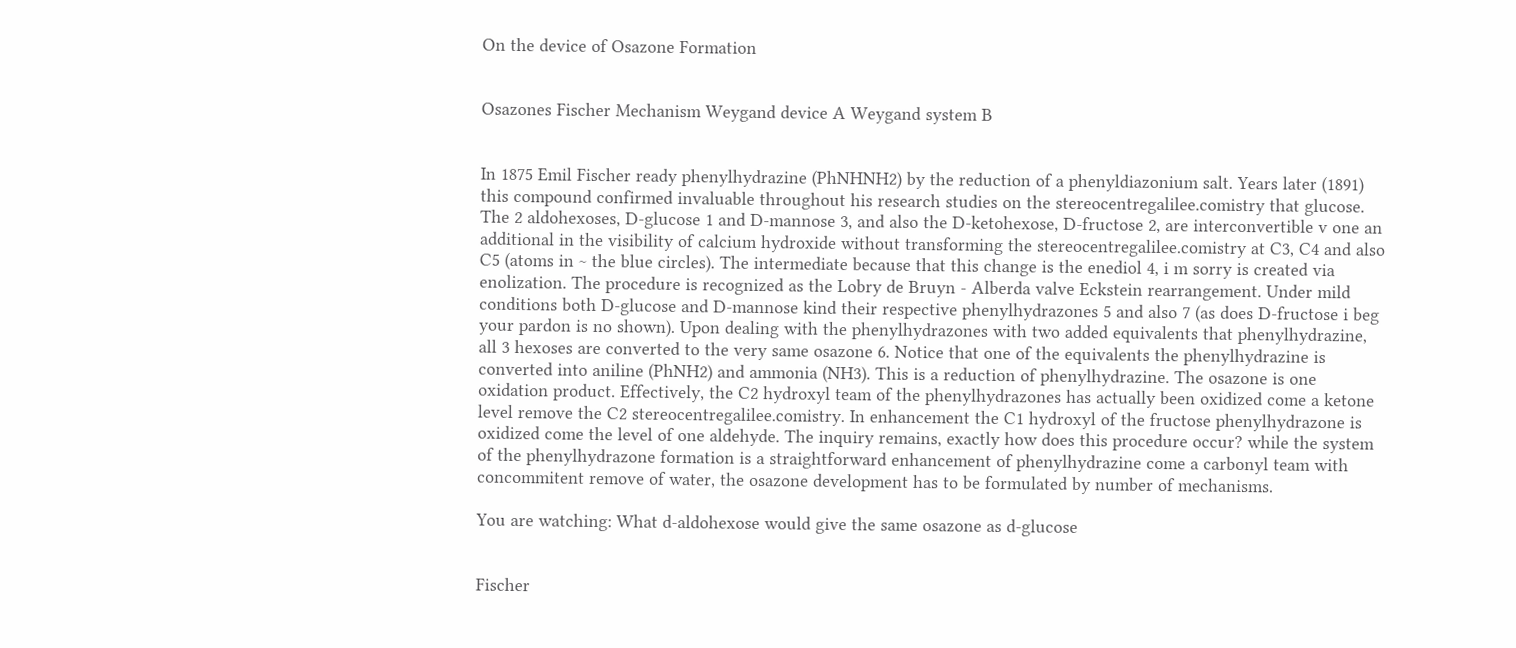On the device of Osazone Formation


Osazones Fischer Mechanism Weygand device A Weygand system B


In 1875 Emil Fischer ready phenylhydrazine (PhNHNH2) by the reduction of a phenyldiazonium salt. Years later (1891) this compound confirmed invaluable throughout his research studies on the stereocentregalilee.comistry that glucose. The 2 aldohexoses, D-glucose 1 and D-mannose 3, and also the D-ketohexose, D-fructose 2, are interconvertible v one an additional in the visibility of calcium hydroxide without transforming the stereocentregalilee.comistry at C3, C4 and also C5 (atoms in ~ the blue circles). The intermediate because that this change is the enediol 4, i m sorry is created via enolization. The procedure is recognized as the Lobry de Bruyn - Alberda valve Eckstein rearrangement. Under mild conditions both D-glucose and D-mannose kind their respective phenylhydrazones 5 and also 7 (as does D-fructose i beg your pardon is no shown). Upon dealing with the phenylhydrazones with two added equivalents that phenylhydrazine, all 3 hexoses are converted to the very same osazone 6. Notice that one of the equivalents the phenylhydrazine is converted into aniline (PhNH2) and ammonia (NH3). This is a reduction of phenylhydrazine. The osazone is one oxidation product. Effectively, the C2 hydroxyl team of the phenylhydrazones has actually been oxidized come a ketone level remove the C2 stereocentregalilee.comistry. In enhancement the C1 hydroxyl of the fructose phenylhydrazone is oxidized come the level of one aldehyde. The inquiry remains, exactly how does this procedure occur? while the system of the phenylhydrazone formation is a straightforward enhancement of phenylhydrazine come a carbonyl team with concommitent remove of water, the osazone development has to be formulated by number of mechanisms.

You are watching: What d-aldohexose would give the same osazone as d-glucose


Fischer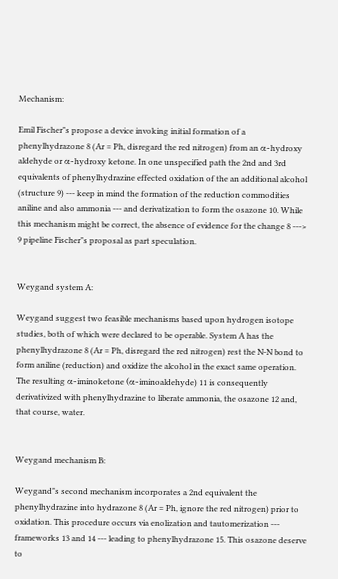Mechanism:

Emil Fischer"s propose a device invoking initial formation of a phenylhydrazone 8 (Ar = Ph, disregard the red nitrogen) from an α-hydroxy aldehyde or α-hydroxy ketone. In one unspecified path the 2nd and 3rd equivalents of phenylhydrazine effected oxidation of the an additional alcohol (structure 9) --- keep in mind the formation of the reduction commodities aniline and also ammonia --- and derivatization to form the osazone 10. While this mechanism might be correct, the absence of evidence for the change 8 ---> 9 pipeline Fischer"s proposal as part speculation.


Weygand system A:

Weygand suggest two feasible mechanisms based upon hydrogen isotope studies, both of which were declared to be operable. System A has the phenylhydrazone 8 (Ar = Ph, disregard the red nitrogen) rest the N-N bond to form aniline (reduction) and oxidize the alcohol in the exact same operation. The resulting α-iminoketone (α-iminoaldehyde) 11 is consequently derivativized with phenylhydrazine to liberate ammonia, the osazone 12 and, that course, water.


Weygand mechanism B:

Weygand"s second mechanism incorporates a 2nd equivalent the phenylhydrazine into hydrazone 8 (Ar = Ph, ignore the red nitrogen) prior to oxidation. This procedure occurs via enolization and tautomerization --- frameworks 13 and 14 --- leading to phenylhydrazone 15. This osazone deserve to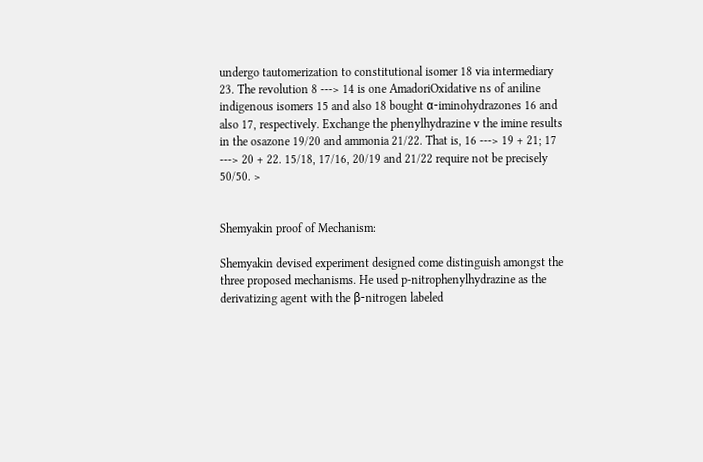undergo tautomerization to constitutional isomer 18 via intermediary 23. The revolution 8 ---> 14 is one AmadoriOxidative ns of aniline indigenous isomers 15 and also 18 bought α-iminohydrazones 16 and also 17, respectively. Exchange the phenylhydrazine v the imine results in the osazone 19/20 and ammonia 21/22. That is, 16 ---> 19 + 21; 17 ---> 20 + 22. 15/18, 17/16, 20/19 and 21/22 require not be precisely 50/50. >


Shemyakin proof of Mechanism:

Shemyakin devised experiment designed come distinguish amongst the three proposed mechanisms. He used p-nitrophenylhydrazine as the derivatizing agent with the β-nitrogen labeled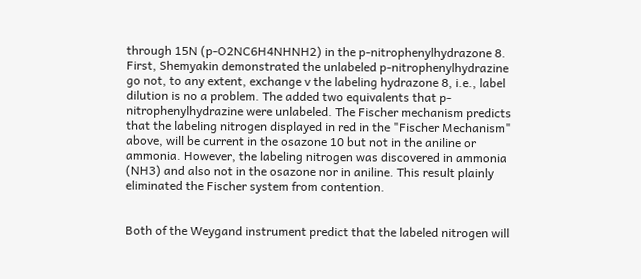through 15N (p-O2NC6H4NHNH2) in the p-nitrophenylhydrazone 8. First, Shemyakin demonstrated the unlabeled p-nitrophenylhydrazine go not, to any extent, exchange v the labeling hydrazone 8, i.e., label dilution is no a problem. The added two equivalents that p-nitrophenylhydrazine were unlabeled. The Fischer mechanism predicts that the labeling nitrogen displayed in red in the "Fischer Mechanism" above, will be current in the osazone 10 but not in the aniline or ammonia. However, the labeling nitrogen was discovered in ammonia (NH3) and also not in the osazone nor in aniline. This result plainly eliminated the Fischer system from contention.


Both of the Weygand instrument predict that the labeled nitrogen will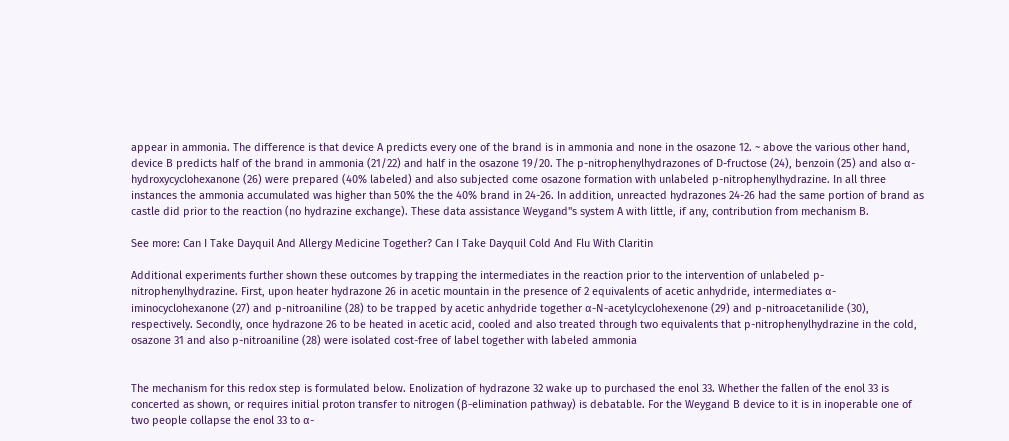appear in ammonia. The difference is that device A predicts every one of the brand is in ammonia and none in the osazone 12. ~ above the various other hand, device B predicts half of the brand in ammonia (21/22) and half in the osazone 19/20. The p-nitrophenylhydrazones of D-fructose (24), benzoin (25) and also α-hydroxycyclohexanone (26) were prepared (40% labeled) and also subjected come osazone formation with unlabeled p-nitrophenylhydrazine. In all three instances the ammonia accumulated was higher than 50% the the 40% brand in 24-26. In addition, unreacted hydrazones 24-26 had the same portion of brand as castle did prior to the reaction (no hydrazine exchange). These data assistance Weygand"s system A with little, if any, contribution from mechanism B.

See more: Can I Take Dayquil And Allergy Medicine Together? Can I Take Dayquil Cold And Flu With Claritin

Additional experiments further shown these outcomes by trapping the intermediates in the reaction prior to the intervention of unlabeled p-nitrophenylhydrazine. First, upon heater hydrazone 26 in acetic mountain in the presence of 2 equivalents of acetic anhydride, intermediates α-iminocyclohexanone (27) and p-nitroaniline (28) to be trapped by acetic anhydride together α-N-acetylcyclohexenone (29) and p-nitroacetanilide (30), respectively. Secondly, once hydrazone 26 to be heated in acetic acid, cooled and also treated through two equivalents that p-nitrophenylhydrazine in the cold, osazone 31 and also p-nitroaniline (28) were isolated cost-free of label together with labeled ammonia


The mechanism for this redox step is formulated below. Enolization of hydrazone 32 wake up to purchased the enol 33. Whether the fallen of the enol 33 is concerted as shown, or requires initial proton transfer to nitrogen (β-elimination pathway) is debatable. For the Weygand B device to it is in inoperable one of two people collapse the enol 33 to α-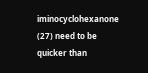iminocyclohexanone (27) need to be quicker than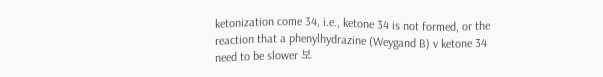ketonization come 34, i.e., ketone 34 is not formed, or the reaction that a phenylhydrazine (Weygand B) v ketone 34 need to be slower 보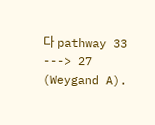다 pathway 33 ---> 27 (Weygand A).